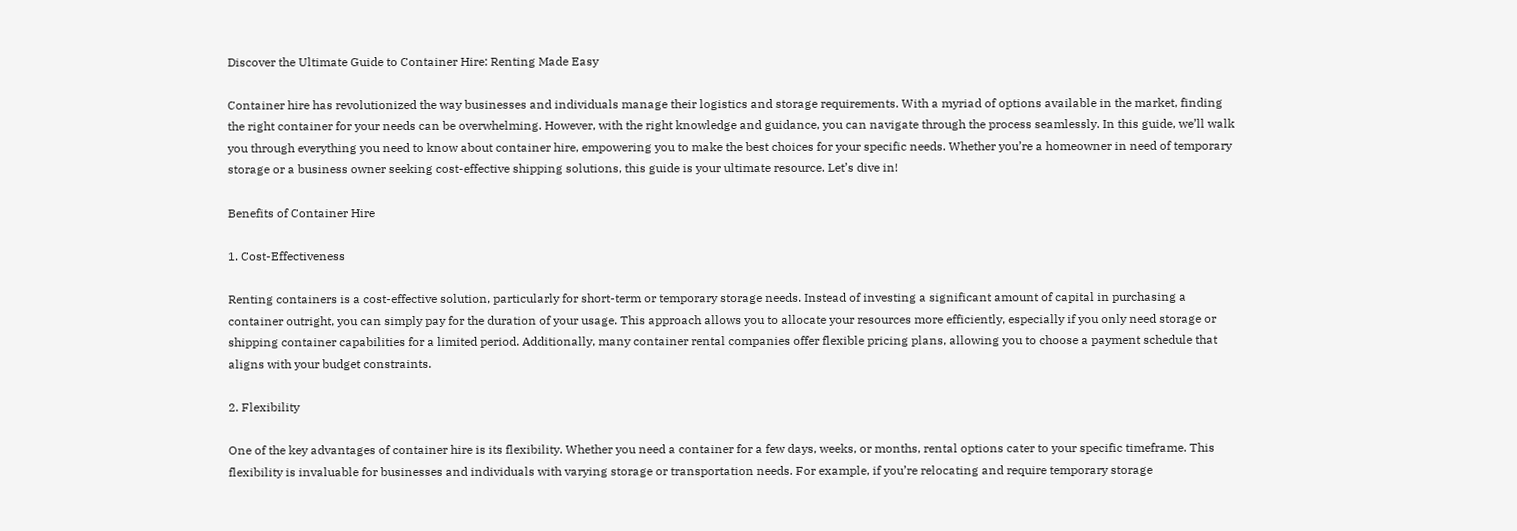Discover the Ultimate Guide to Container Hire: Renting Made Easy

Container hire has revolutionized the way businesses and individuals manage their logistics and storage requirements. With a myriad of options available in the market, finding the right container for your needs can be overwhelming. However, with the right knowledge and guidance, you can navigate through the process seamlessly. In this guide, we’ll walk you through everything you need to know about container hire, empowering you to make the best choices for your specific needs. Whether you’re a homeowner in need of temporary storage or a business owner seeking cost-effective shipping solutions, this guide is your ultimate resource. Let’s dive in!

Benefits of Container Hire

1. Cost-Effectiveness

Renting containers is a cost-effective solution, particularly for short-term or temporary storage needs. Instead of investing a significant amount of capital in purchasing a container outright, you can simply pay for the duration of your usage. This approach allows you to allocate your resources more efficiently, especially if you only need storage or shipping container capabilities for a limited period. Additionally, many container rental companies offer flexible pricing plans, allowing you to choose a payment schedule that aligns with your budget constraints.

2. Flexibility

One of the key advantages of container hire is its flexibility. Whether you need a container for a few days, weeks, or months, rental options cater to your specific timeframe. This flexibility is invaluable for businesses and individuals with varying storage or transportation needs. For example, if you’re relocating and require temporary storage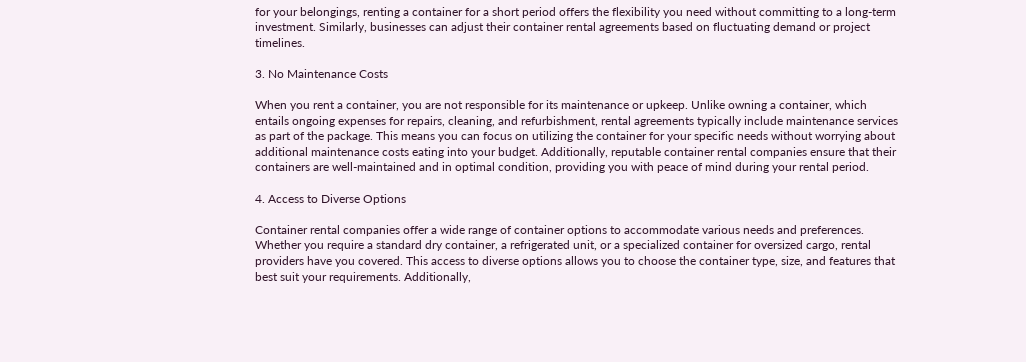for your belongings, renting a container for a short period offers the flexibility you need without committing to a long-term investment. Similarly, businesses can adjust their container rental agreements based on fluctuating demand or project timelines.

3. No Maintenance Costs

When you rent a container, you are not responsible for its maintenance or upkeep. Unlike owning a container, which entails ongoing expenses for repairs, cleaning, and refurbishment, rental agreements typically include maintenance services as part of the package. This means you can focus on utilizing the container for your specific needs without worrying about additional maintenance costs eating into your budget. Additionally, reputable container rental companies ensure that their containers are well-maintained and in optimal condition, providing you with peace of mind during your rental period.

4. Access to Diverse Options

Container rental companies offer a wide range of container options to accommodate various needs and preferences. Whether you require a standard dry container, a refrigerated unit, or a specialized container for oversized cargo, rental providers have you covered. This access to diverse options allows you to choose the container type, size, and features that best suit your requirements. Additionally,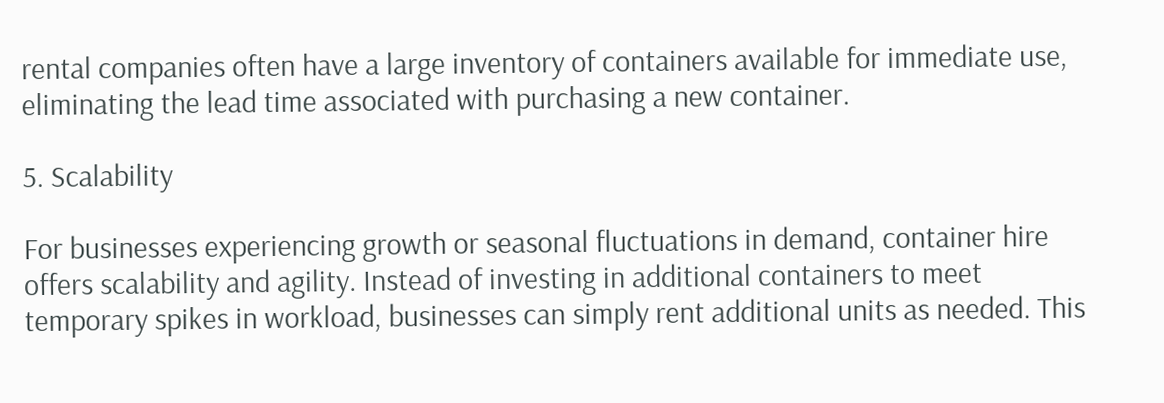rental companies often have a large inventory of containers available for immediate use, eliminating the lead time associated with purchasing a new container.

5. Scalability

For businesses experiencing growth or seasonal fluctuations in demand, container hire offers scalability and agility. Instead of investing in additional containers to meet temporary spikes in workload, businesses can simply rent additional units as needed. This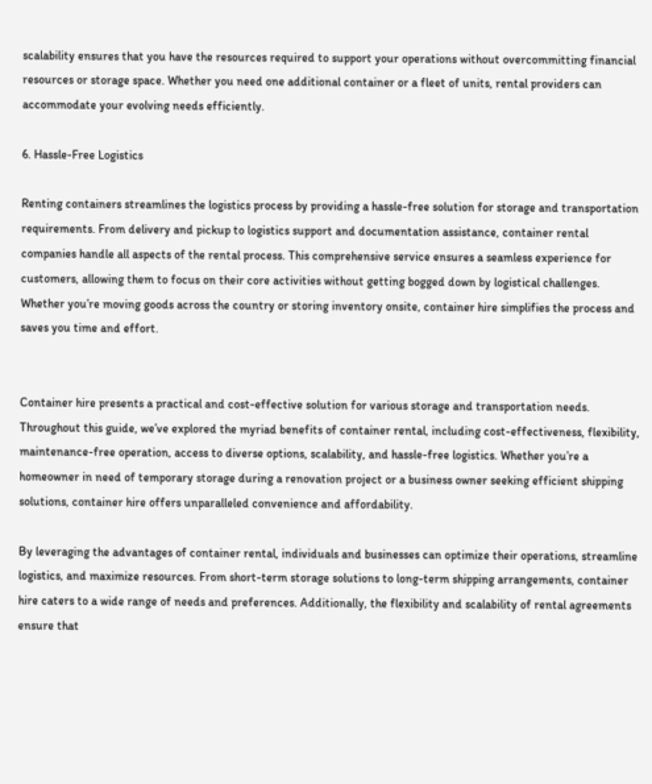scalability ensures that you have the resources required to support your operations without overcommitting financial resources or storage space. Whether you need one additional container or a fleet of units, rental providers can accommodate your evolving needs efficiently.

6. Hassle-Free Logistics

Renting containers streamlines the logistics process by providing a hassle-free solution for storage and transportation requirements. From delivery and pickup to logistics support and documentation assistance, container rental companies handle all aspects of the rental process. This comprehensive service ensures a seamless experience for customers, allowing them to focus on their core activities without getting bogged down by logistical challenges. Whether you’re moving goods across the country or storing inventory onsite, container hire simplifies the process and saves you time and effort.


Container hire presents a practical and cost-effective solution for various storage and transportation needs. Throughout this guide, we’ve explored the myriad benefits of container rental, including cost-effectiveness, flexibility, maintenance-free operation, access to diverse options, scalability, and hassle-free logistics. Whether you’re a homeowner in need of temporary storage during a renovation project or a business owner seeking efficient shipping solutions, container hire offers unparalleled convenience and affordability.

By leveraging the advantages of container rental, individuals and businesses can optimize their operations, streamline logistics, and maximize resources. From short-term storage solutions to long-term shipping arrangements, container hire caters to a wide range of needs and preferences. Additionally, the flexibility and scalability of rental agreements ensure that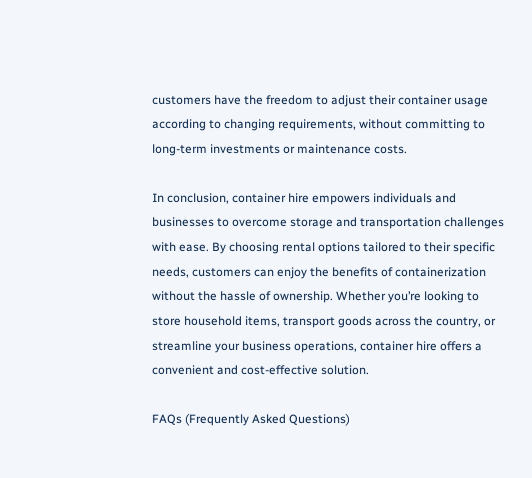customers have the freedom to adjust their container usage according to changing requirements, without committing to long-term investments or maintenance costs.

In conclusion, container hire empowers individuals and businesses to overcome storage and transportation challenges with ease. By choosing rental options tailored to their specific needs, customers can enjoy the benefits of containerization without the hassle of ownership. Whether you’re looking to store household items, transport goods across the country, or streamline your business operations, container hire offers a convenient and cost-effective solution.

FAQs (Frequently Asked Questions)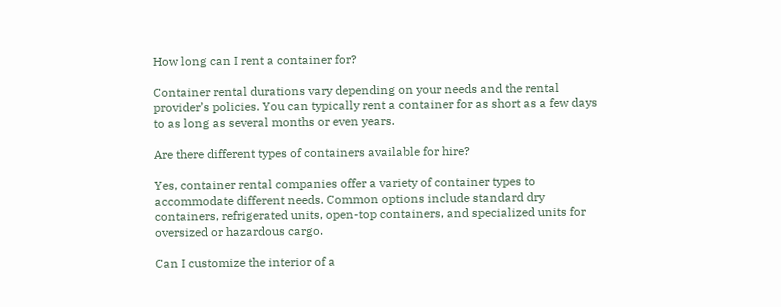How long can I rent a container for?

Container rental durations vary depending on your needs and the rental provider’s policies. You can typically rent a container for as short as a few days to as long as several months or even years.

Are there different types of containers available for hire?

Yes, container rental companies offer a variety of container types to accommodate different needs. Common options include standard dry containers, refrigerated units, open-top containers, and specialized units for oversized or hazardous cargo.

Can I customize the interior of a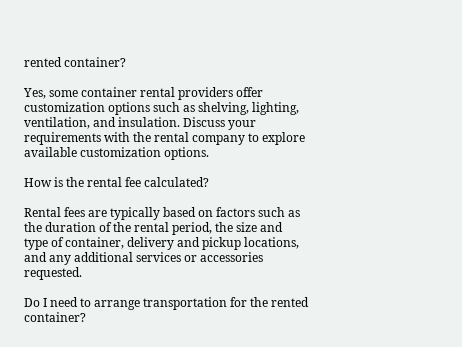rented container?

Yes, some container rental providers offer customization options such as shelving, lighting, ventilation, and insulation. Discuss your requirements with the rental company to explore available customization options.

How is the rental fee calculated?

Rental fees are typically based on factors such as the duration of the rental period, the size and type of container, delivery and pickup locations, and any additional services or accessories requested.

Do I need to arrange transportation for the rented container?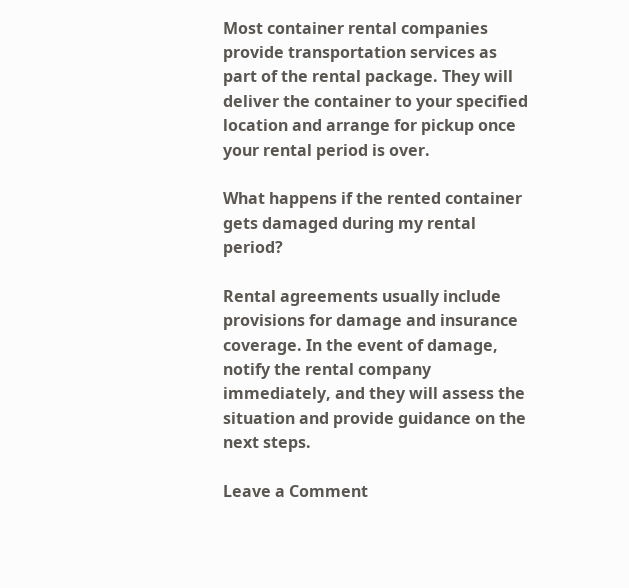Most container rental companies provide transportation services as part of the rental package. They will deliver the container to your specified location and arrange for pickup once your rental period is over.

What happens if the rented container gets damaged during my rental period?

Rental agreements usually include provisions for damage and insurance coverage. In the event of damage, notify the rental company immediately, and they will assess the situation and provide guidance on the next steps.

Leave a Comment